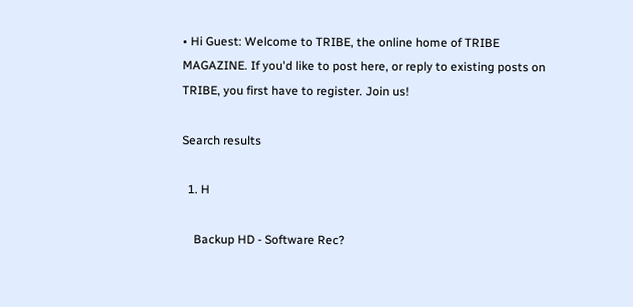• Hi Guest: Welcome to TRIBE, the online home of TRIBE MAGAZINE. If you'd like to post here, or reply to existing posts on TRIBE, you first have to register. Join us!

Search results

  1. H

    Backup HD - Software Rec?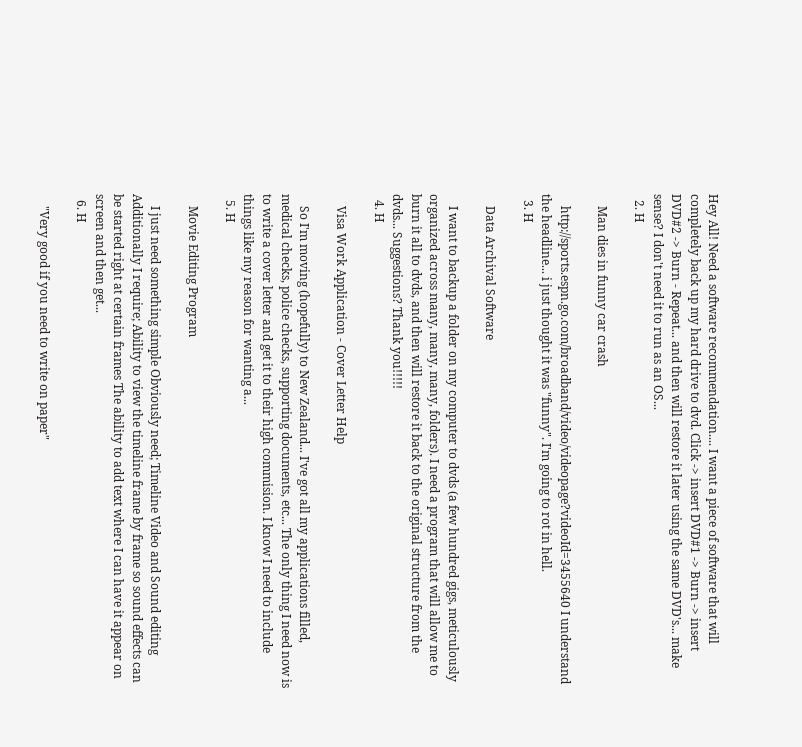Hey All! Need a software recommendation.... I want a piece of software that will completely back up my hard drive to dvd. Click -> insert DVD#1 -> Burn -> insert DVD#2 -> Burn - Repeat... and then will restore it later using the same DVD's... make sense? I don't need it to run as an OS...
  2. H

    Man dies in funny car crash

    http://sports.espn.go.com/broadband/video/videopage?videoId=3455640 I understand the headline... i just thought it was "funny". I'm going to rot in hell.
  3. H

    Data Archival Software

    I want to backup a folder on my computer to dvds (a few hundred gigs, meticulously organized across many, many, many, folders). I need a program that will allow me to burn it all to dvds, and then will restore it back to the original structure from the dvds... Suggestions? Thank you!!!!!
  4. H

    Visa Work Application - Cover Letter Help

    So I'm moving (hopefully) to New Zealand... I've got all my applications filled, medical checks, police checks, supporting documents, etc... The only thing I need now is to write a cover letter and get it to their high commision. I know I need to include things like my reason for wanting a...
  5. H

    Movie Editing Program

    I just need something simple Obviously need; Timeline Video and Sound editing Additionally I require; Ability to view the timeline frame by frame so sound effects can be started right at certain frames The ability to add text where I can have it appear on screen and then get...
  6. H

    "Very good if you need to write on paper"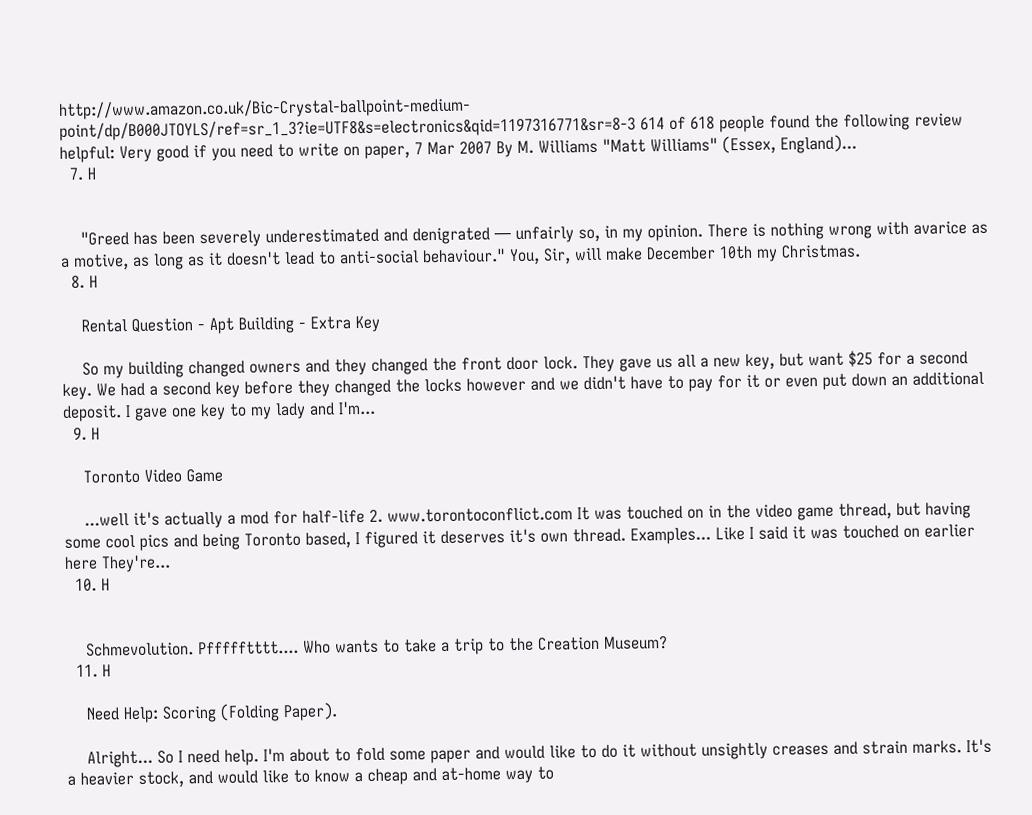http://www.amazon.co.uk/Bic-Crystal-ballpoint-medium-point/dp/B000JTOYLS/ref=sr_1_3?ie=UTF8&s=electronics&qid=1197316771&sr=8-3 614 of 618 people found the following review helpful: Very good if you need to write on paper, 7 Mar 2007 By M. Williams "Matt Williams" (Essex, England)...
  7. H


    "Greed has been severely underestimated and denigrated — unfairly so, in my opinion. There is nothing wrong with avarice as a motive, as long as it doesn't lead to anti-social behaviour." You, Sir, will make December 10th my Christmas.
  8. H

    Rental Question - Apt Building - Extra Key

    So my building changed owners and they changed the front door lock. They gave us all a new key, but want $25 for a second key. We had a second key before they changed the locks however and we didn't have to pay for it or even put down an additional deposit. I gave one key to my lady and I'm...
  9. H

    Toronto Video Game

    ...well it's actually a mod for half-life 2. www.torontoconflict.com It was touched on in the video game thread, but having some cool pics and being Toronto based, I figured it deserves it's own thread. Examples... Like I said it was touched on earlier here They're...
  10. H


    Schmevolution. Pffffftttt.... Who wants to take a trip to the Creation Museum?
  11. H

    Need Help: Scoring (Folding Paper).

    Alright... So I need help. I'm about to fold some paper and would like to do it without unsightly creases and strain marks. It's a heavier stock, and would like to know a cheap and at-home way to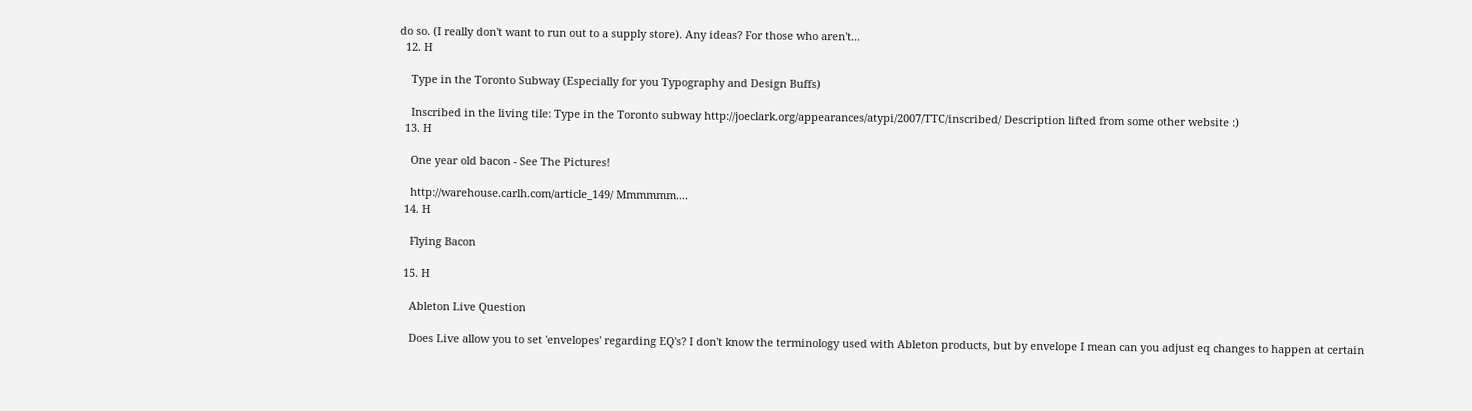do so. (I really don't want to run out to a supply store). Any ideas? For those who aren't...
  12. H

    Type in the Toronto Subway (Especially for you Typography and Design Buffs)

    Inscribed in the living tile: Type in the Toronto subway http://joeclark.org/appearances/atypi/2007/TTC/inscribed/ Description lifted from some other website :)
  13. H

    One year old bacon - See The Pictures!

    http://warehouse.carlh.com/article_149/ Mmmmmm....
  14. H

    Flying Bacon

  15. H

    Ableton Live Question

    Does Live allow you to set 'envelopes' regarding EQ's? I don't know the terminology used with Ableton products, but by envelope I mean can you adjust eq changes to happen at certain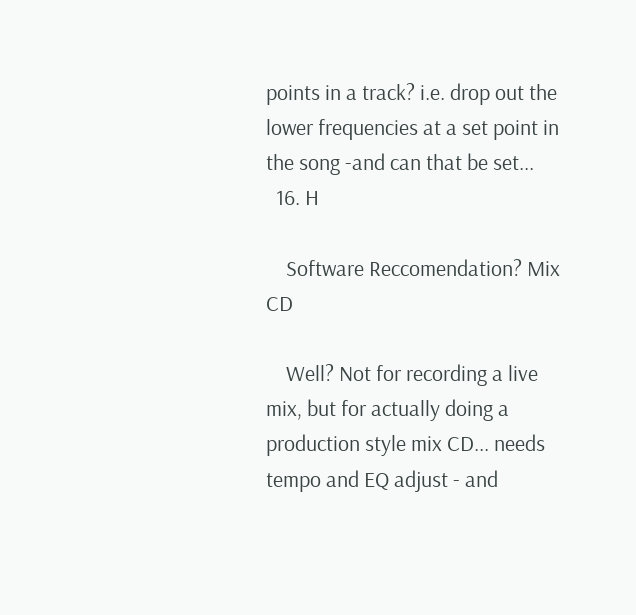points in a track? i.e. drop out the lower frequencies at a set point in the song -and can that be set...
  16. H

    Software Reccomendation? Mix CD

    Well? Not for recording a live mix, but for actually doing a production style mix CD... needs tempo and EQ adjust - and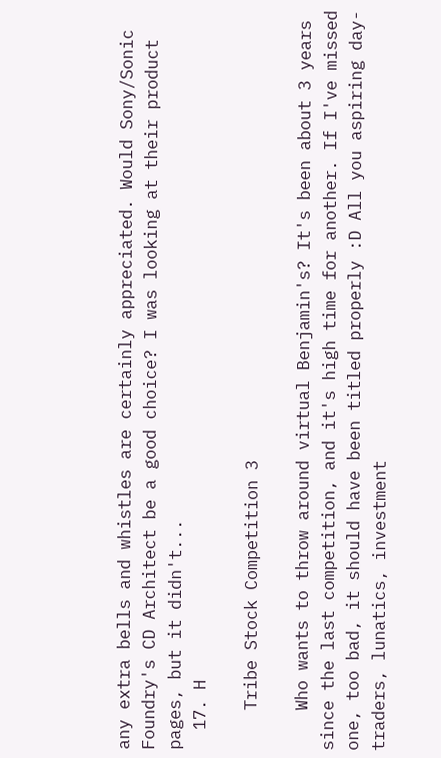any extra bells and whistles are certainly appreciated. Would Sony/Sonic Foundry's CD Architect be a good choice? I was looking at their product pages, but it didn't...
  17. H

    Tribe Stock Competition 3

    Who wants to throw around virtual Benjamin's? It's been about 3 years since the last competition, and it's high time for another. If I've missed one, too bad, it should have been titled properly :D All you aspiring day-traders, lunatics, investment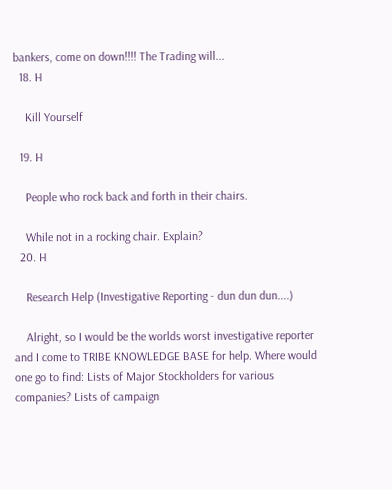bankers, come on down!!!! The Trading will...
  18. H

    Kill Yourself

  19. H

    People who rock back and forth in their chairs.

    While not in a rocking chair. Explain?
  20. H

    Research Help (Investigative Reporting - dun dun dun....)

    Alright, so I would be the worlds worst investigative reporter and I come to TRIBE KNOWLEDGE BASE for help. Where would one go to find: Lists of Major Stockholders for various companies? Lists of campaign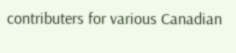contributers for various Canadian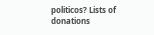politicos? Lists of donations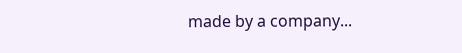made by a company...